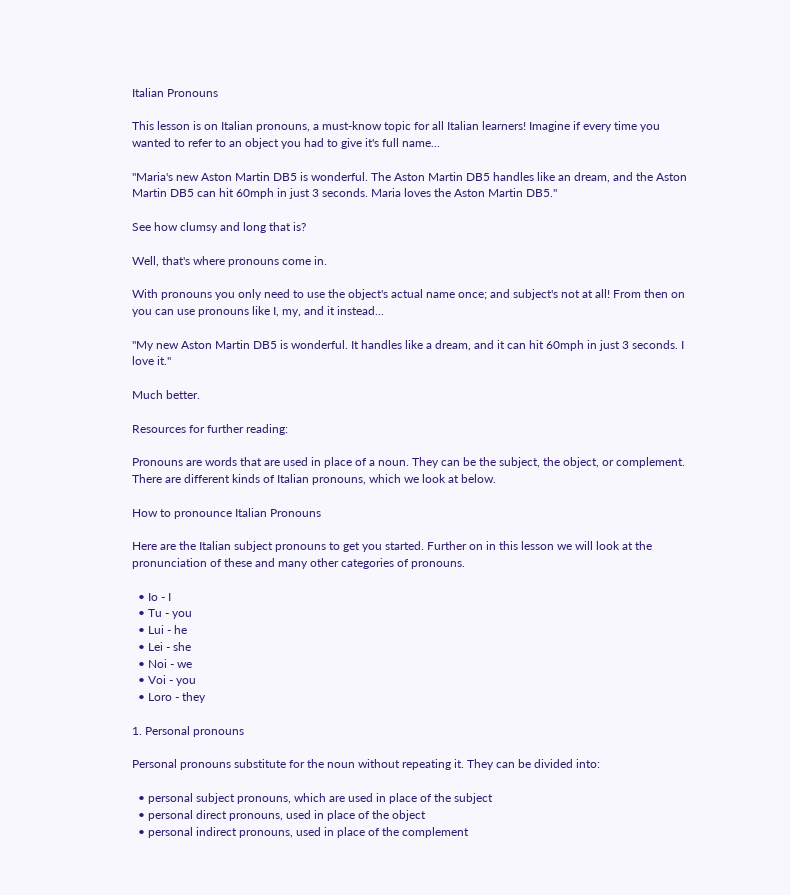Italian Pronouns

This lesson is on Italian pronouns, a must-know topic for all Italian learners! Imagine if every time you wanted to refer to an object you had to give it's full name...

"Maria's new Aston Martin DB5 is wonderful. The Aston Martin DB5 handles like an dream, and the Aston Martin DB5 can hit 60mph in just 3 seconds. Maria loves the Aston Martin DB5."

See how clumsy and long that is?

Well, that's where pronouns come in.

With pronouns you only need to use the object's actual name once; and subject's not at all! From then on you can use pronouns like I, my, and it instead...

"My new Aston Martin DB5 is wonderful. It handles like a dream, and it can hit 60mph in just 3 seconds. I love it."

Much better.

Resources for further reading:

Pronouns are words that are used in place of a noun. They can be the subject, the object, or complement. There are different kinds of Italian pronouns, which we look at below.

How to pronounce Italian Pronouns

Here are the Italian subject pronouns to get you started. Further on in this lesson we will look at the pronunciation of these and many other categories of pronouns.

  • Io - I
  • Tu - you
  • Lui - he
  • Lei - she
  • Noi - we
  • Voi - you
  • Loro - they

1. Personal pronouns

Personal pronouns substitute for the noun without repeating it. They can be divided into:

  • personal subject pronouns, which are used in place of the subject
  • personal direct pronouns, used in place of the object
  • personal indirect pronouns, used in place of the complement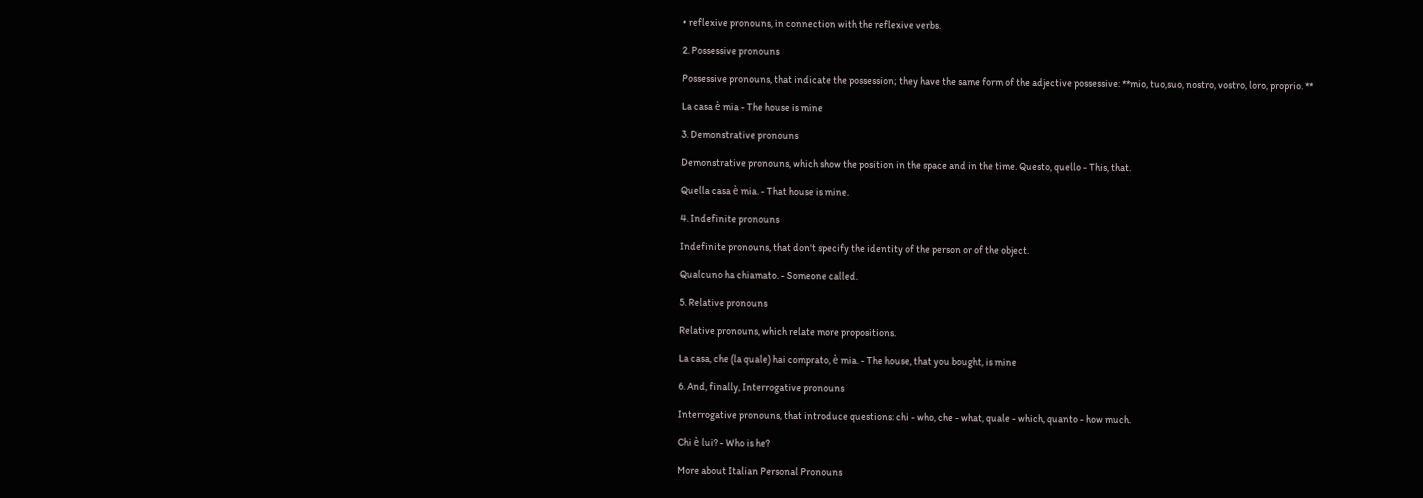• reflexive pronouns, in connection with the reflexive verbs.

2. Possessive pronouns

Possessive pronouns, that indicate the possession; they have the same form of the adjective possessive: **mio, tuo,suo, nostro, vostro, loro, proprio. **

La casa è mia - The house is mine

3. Demonstrative pronouns

Demonstrative pronouns, which show the position in the space and in the time. Questo, quello - This, that.

Quella casa è mia. - That house is mine.

4. Indefinite pronouns

Indefinite pronouns, that don't specify the identity of the person or of the object.

Qualcuno ha chiamato. - Someone called.

5. Relative pronouns

Relative pronouns, which relate more propositions.

La casa, che (la quale) hai comprato, è mia. - The house, that you bought, is mine

6. And, finally, Interrogative pronouns

Interrogative pronouns, that introduce questions: chi - who, che - what, quale - which, quanto - how much.

Chi è lui? - Who is he?

More about Italian Personal Pronouns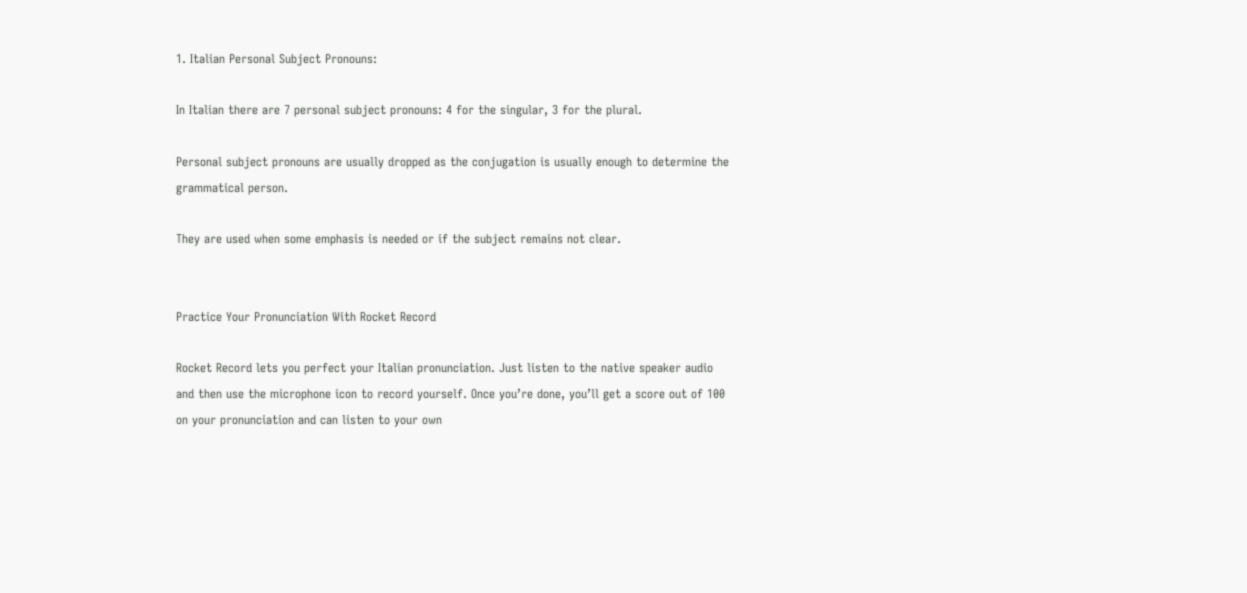1. Italian Personal Subject Pronouns:

In Italian there are 7 personal subject pronouns: 4 for the singular, 3 for the plural.

Personal subject pronouns are usually dropped as the conjugation is usually enough to determine the grammatical person.

They are used when some emphasis is needed or if the subject remains not clear.


Practice Your Pronunciation With Rocket Record

Rocket Record lets you perfect your Italian pronunciation. Just listen to the native speaker audio and then use the microphone icon to record yourself. Once you’re done, you’ll get a score out of 100 on your pronunciation and can listen to your own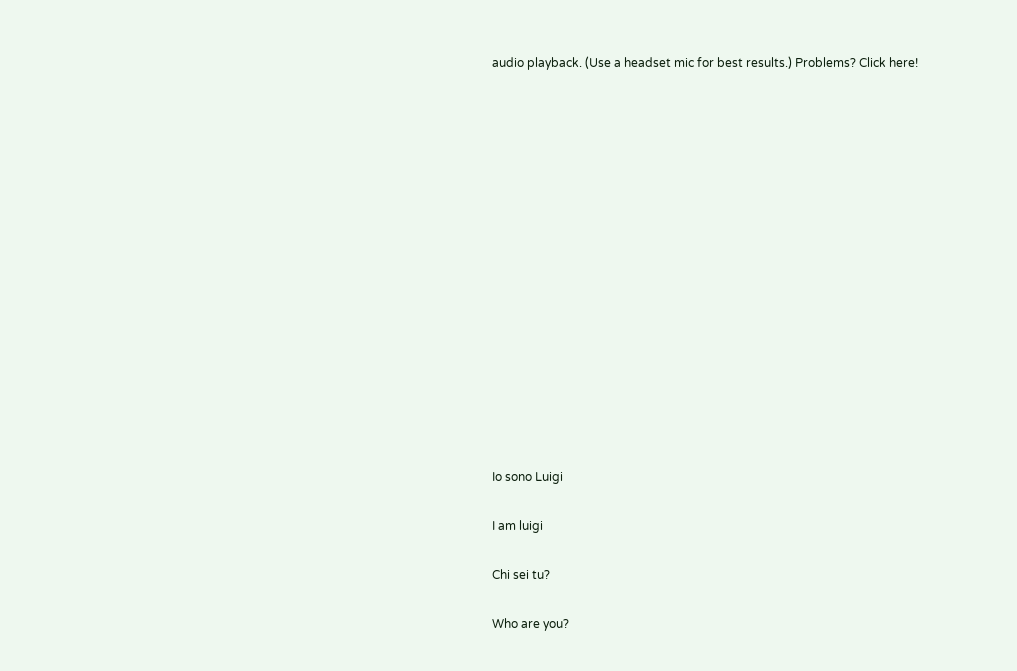audio playback. (Use a headset mic for best results.) Problems? Click here!
















Io sono Luigi

I am luigi

Chi sei tu?

Who are you?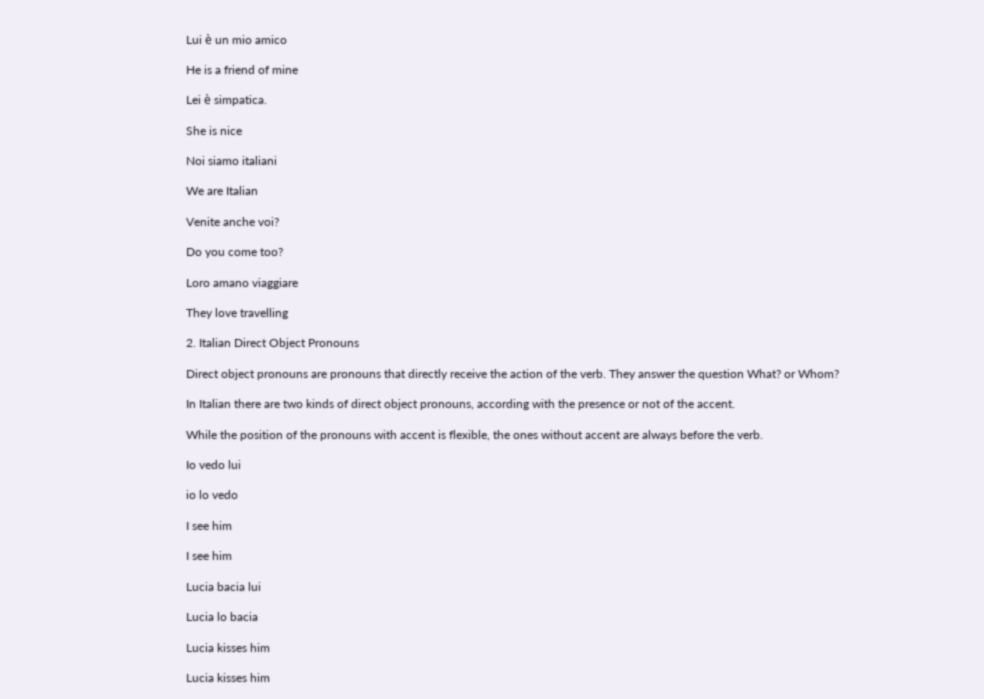Lui è un mio amico

He is a friend of mine

Lei è simpatica.

She is nice

Noi siamo italiani

We are Italian

Venite anche voi?

Do you come too?

Loro amano viaggiare

They love travelling

2. Italian Direct Object Pronouns

Direct object pronouns are pronouns that directly receive the action of the verb. They answer the question What? or Whom?

In Italian there are two kinds of direct object pronouns, according with the presence or not of the accent.

While the position of the pronouns with accent is flexible, the ones without accent are always before the verb.

Io vedo lui

io lo vedo

I see him

I see him

Lucia bacia lui

Lucia lo bacia

Lucia kisses him

Lucia kisses him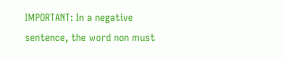IMPORTANT: In a negative sentence, the word non must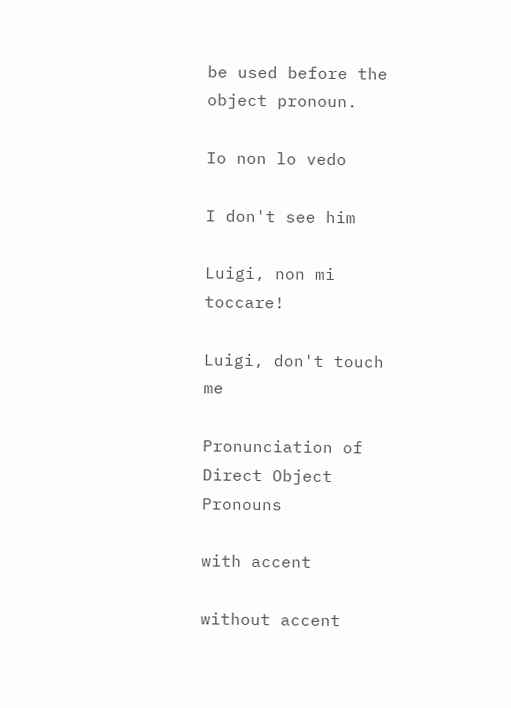be used before the object pronoun.

Io non lo vedo

I don't see him

Luigi, non mi toccare!

Luigi, don't touch me

Pronunciation of Direct Object Pronouns

with accent

without accent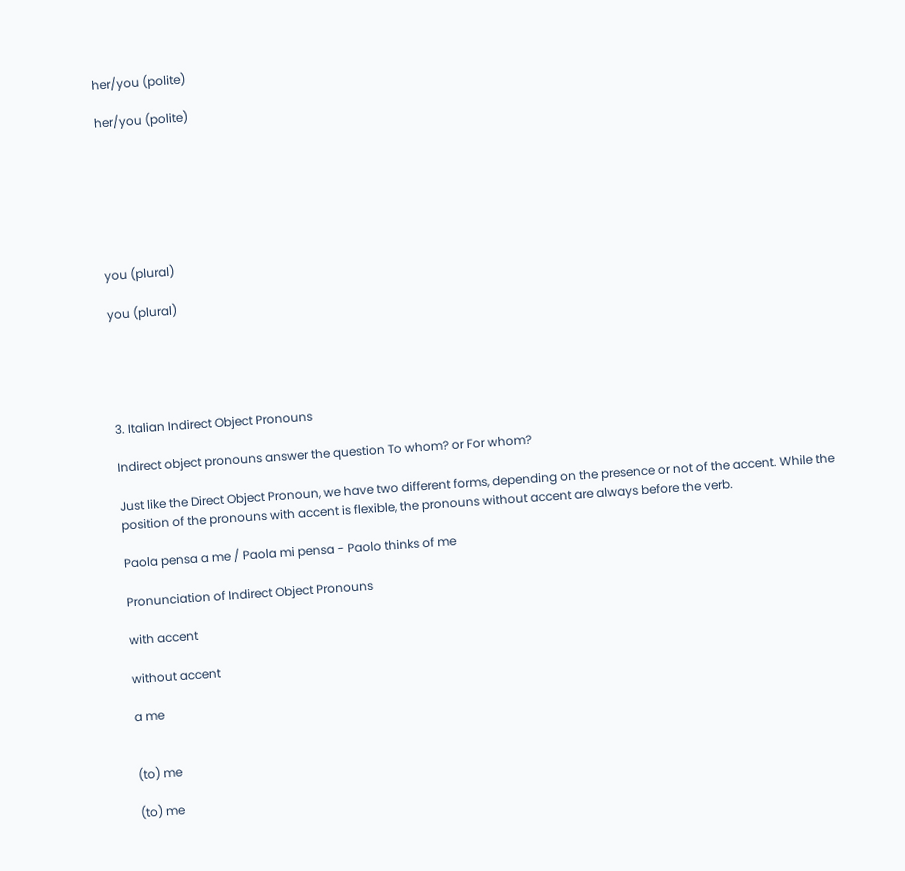her/you (polite)

her/you (polite)







you (plural)

you (plural)





3. Italian Indirect Object Pronouns

Indirect object pronouns answer the question To whom? or For whom?

Just like the Direct Object Pronoun, we have two different forms, depending on the presence or not of the accent. While the position of the pronouns with accent is flexible, the pronouns without accent are always before the verb.

Paola pensa a me / Paola mi pensa - Paolo thinks of me

Pronunciation of Indirect Object Pronouns

with accent

without accent

a me


(to) me

(to) me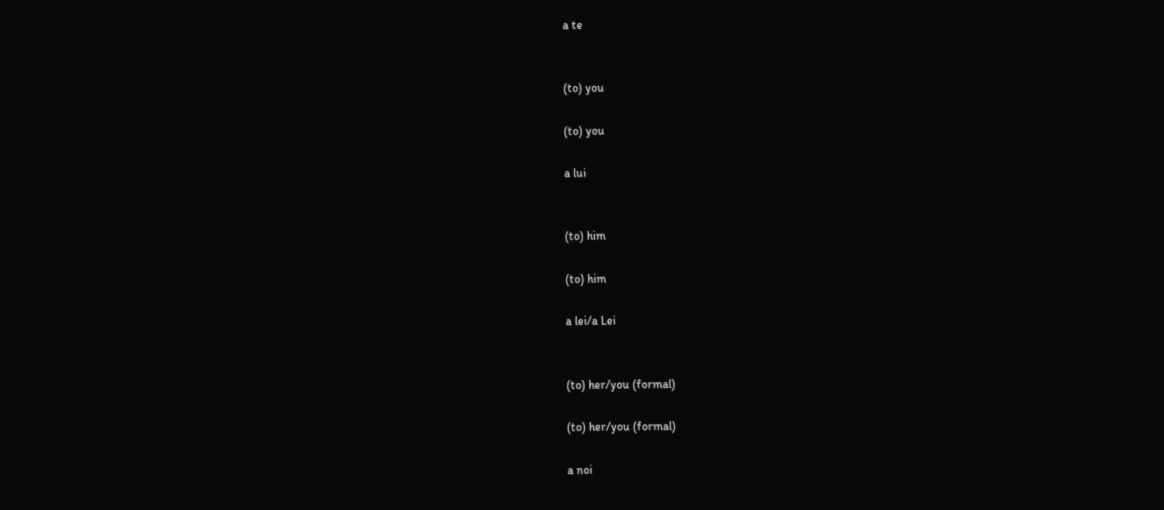a te


(to) you

(to) you

a lui


(to) him

(to) him

a lei/a Lei


(to) her/you (formal)

(to) her/you (formal)

a noi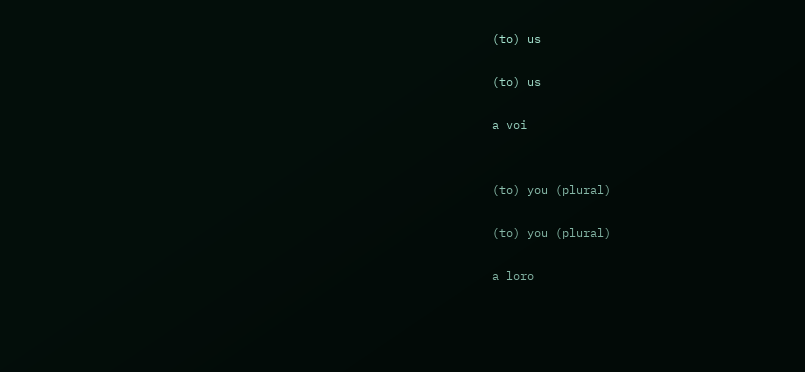(to) us

(to) us

a voi


(to) you (plural)

(to) you (plural)

a loro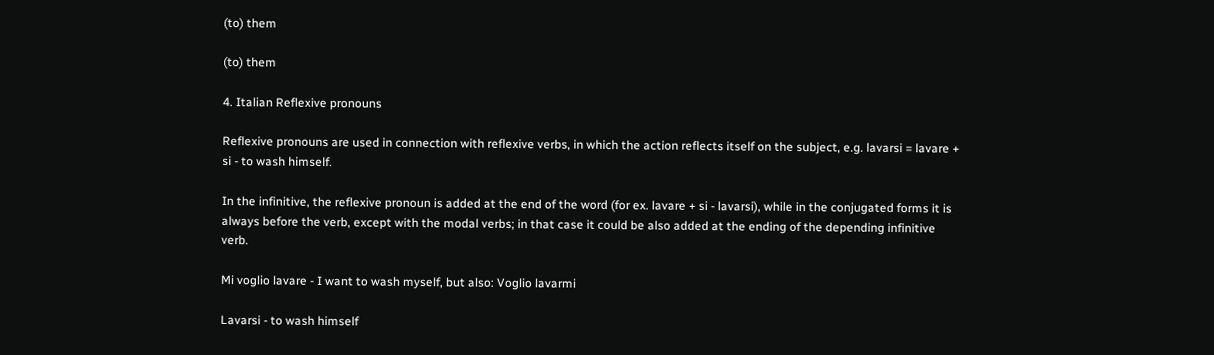(to) them

(to) them

4. Italian Reflexive pronouns

Reflexive pronouns are used in connection with reflexive verbs, in which the action reflects itself on the subject, e.g. lavarsi = lavare + si - to wash himself.

In the infinitive, the reflexive pronoun is added at the end of the word (for ex. lavare + si - lavarsi), while in the conjugated forms it is always before the verb, except with the modal verbs; in that case it could be also added at the ending of the depending infinitive verb.

Mi voglio lavare - I want to wash myself, but also: Voglio lavarmi

Lavarsi - to wash himself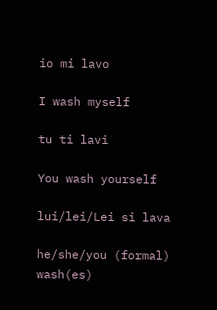io mi lavo

I wash myself

tu ti lavi

You wash yourself

lui/lei/Lei si lava

he/she/you (formal) wash(es)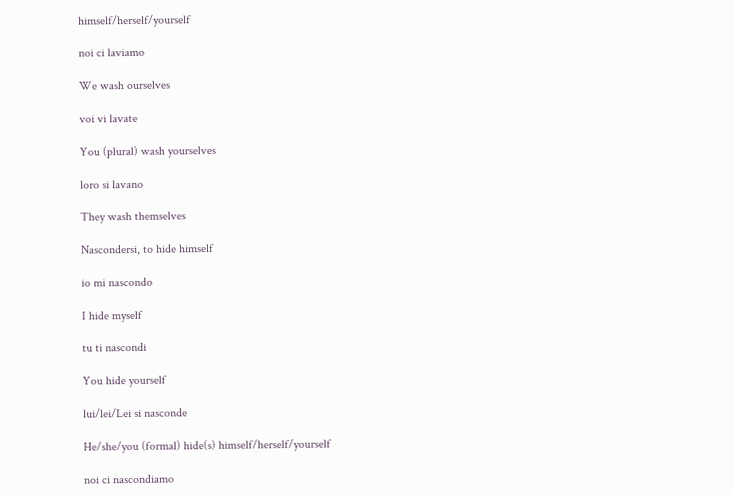himself/herself/yourself

noi ci laviamo

We wash ourselves

voi vi lavate

You (plural) wash yourselves

loro si lavano

They wash themselves

Nascondersi, to hide himself

io mi nascondo

I hide myself

tu ti nascondi

You hide yourself

lui/lei/Lei si nasconde

He/she/you (formal) hide(s) himself/herself/yourself

noi ci nascondiamo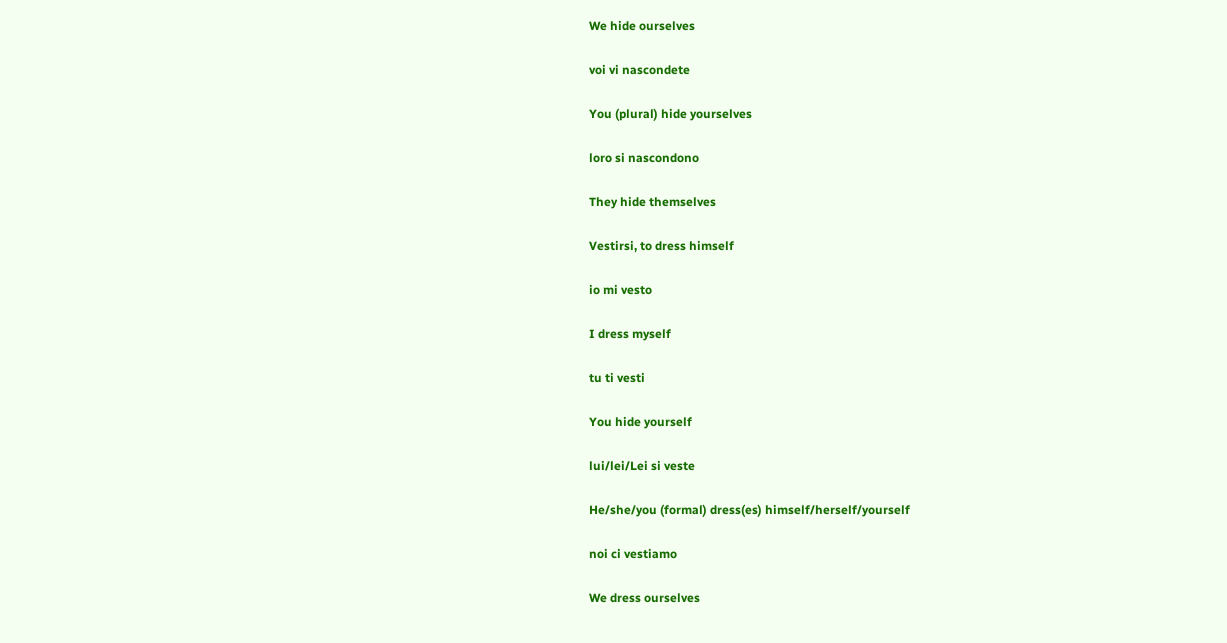We hide ourselves

voi vi nascondete

You (plural) hide yourselves

loro si nascondono

They hide themselves

Vestirsi, to dress himself

io mi vesto

I dress myself

tu ti vesti

You hide yourself

lui/lei/Lei si veste

He/she/you (formal) dress(es) himself/herself/yourself

noi ci vestiamo

We dress ourselves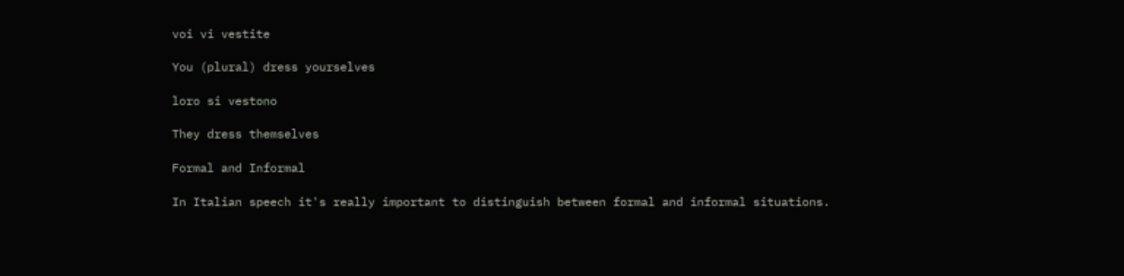voi vi vestite

You (plural) dress yourselves

loro si vestono

They dress themselves

Formal and Informal

In Italian speech it's really important to distinguish between formal and informal situations.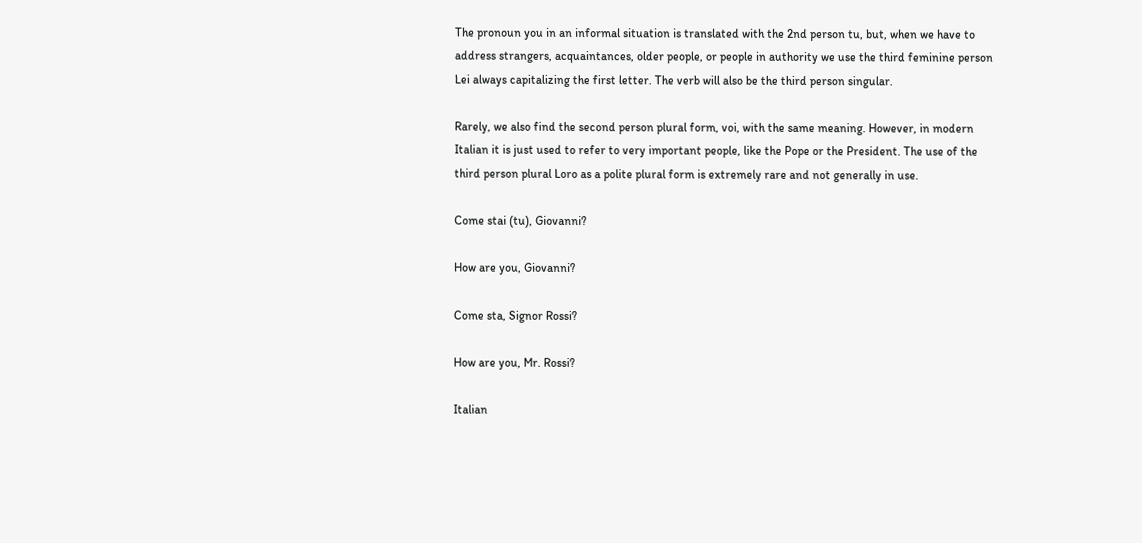The pronoun you in an informal situation is translated with the 2nd person tu, but, when we have to address strangers, acquaintances, older people, or people in authority we use the third feminine person Lei always capitalizing the first letter. The verb will also be the third person singular.

Rarely, we also find the second person plural form, voi, with the same meaning. However, in modern Italian it is just used to refer to very important people, like the Pope or the President. The use of the third person plural Loro as a polite plural form is extremely rare and not generally in use.

Come stai (tu), Giovanni?

How are you, Giovanni?

Come sta, Signor Rossi?

How are you, Mr. Rossi?

Italian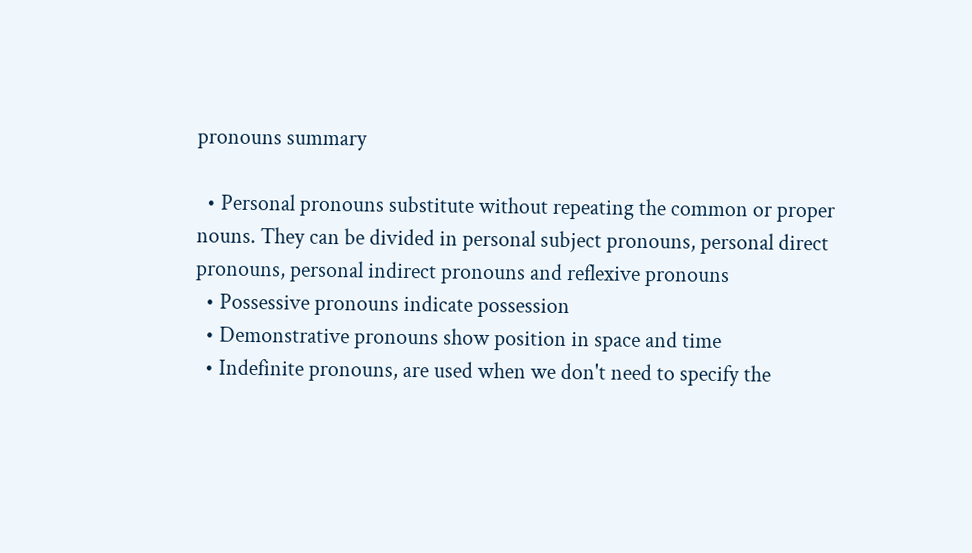pronouns summary

  • Personal pronouns substitute without repeating the common or proper nouns. They can be divided in personal subject pronouns, personal direct pronouns, personal indirect pronouns and reflexive pronouns
  • Possessive pronouns indicate possession
  • Demonstrative pronouns show position in space and time
  • Indefinite pronouns, are used when we don't need to specify the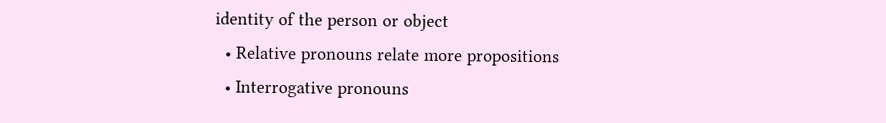identity of the person or object
  • Relative pronouns relate more propositions
  • Interrogative pronouns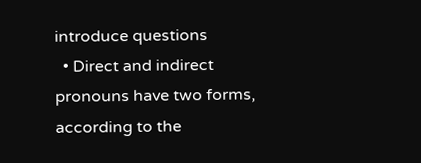introduce questions
  • Direct and indirect pronouns have two forms, according to the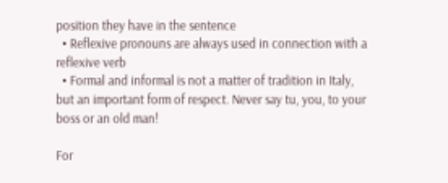position they have in the sentence
  • Reflexive pronouns are always used in connection with a reflexive verb
  • Formal and informal is not a matter of tradition in Italy, but an important form of respect. Never say tu, you, to your boss or an old man!

For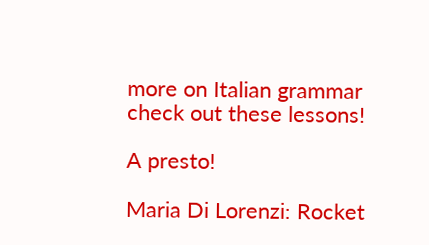more on Italian grammar check out these lessons!

A presto!

Maria Di Lorenzi: Rocket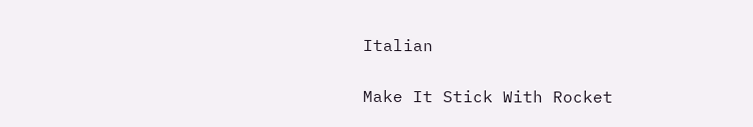Italian

Make It Stick With Rocket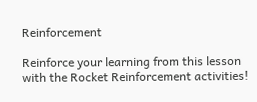Reinforcement

Reinforce your learning from this lesson with the Rocket Reinforcement activities!